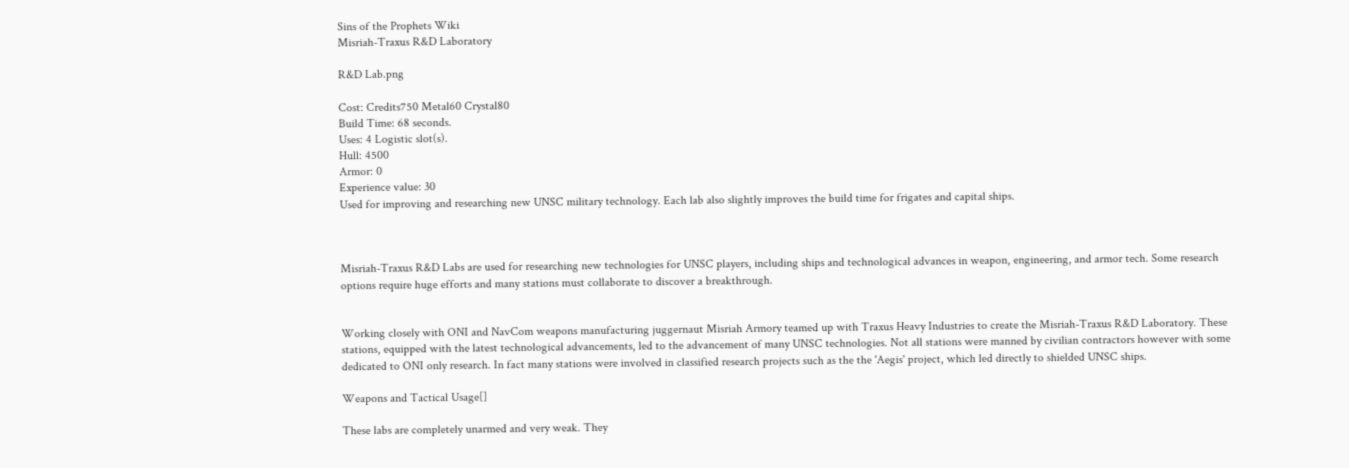Sins of the Prophets Wiki
Misriah-Traxus R&D Laboratory

R&D Lab.png

Cost: Credits750 Metal60 Crystal80
Build Time: 68 seconds.
Uses: 4 Logistic slot(s).
Hull: 4500
Armor: 0
Experience value: 30
Used for improving and researching new UNSC military technology. Each lab also slightly improves the build time for frigates and capital ships.



Misriah-Traxus R&D Labs are used for researching new technologies for UNSC players, including ships and technological advances in weapon, engineering, and armor tech. Some research options require huge efforts and many stations must collaborate to discover a breakthrough.


Working closely with ONI and NavCom weapons manufacturing juggernaut Misriah Armory teamed up with Traxus Heavy Industries to create the Misriah-Traxus R&D Laboratory. These stations, equipped with the latest technological advancements, led to the advancement of many UNSC technologies. Not all stations were manned by civilian contractors however with some dedicated to ONI only research. In fact many stations were involved in classified research projects such as the the 'Aegis' project, which led directly to shielded UNSC ships.

Weapons and Tactical Usage[]

These labs are completely unarmed and very weak. They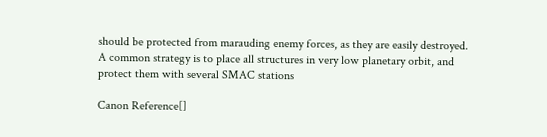should be protected from marauding enemy forces, as they are easily destroyed. A common strategy is to place all structures in very low planetary orbit, and protect them with several SMAC stations

Canon Reference[]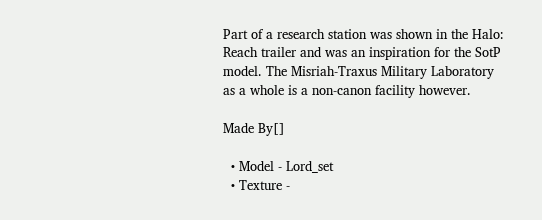Part of a research station was shown in the Halo: Reach trailer and was an inspiration for the SotP model. The Misriah-Traxus Military Laboratory as a whole is a non-canon facility however.

Made By[]

  • Model - Lord_set
  • Texture -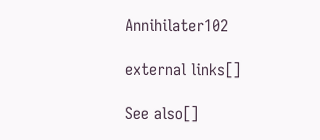Annihilater102

external links[]

See also[]